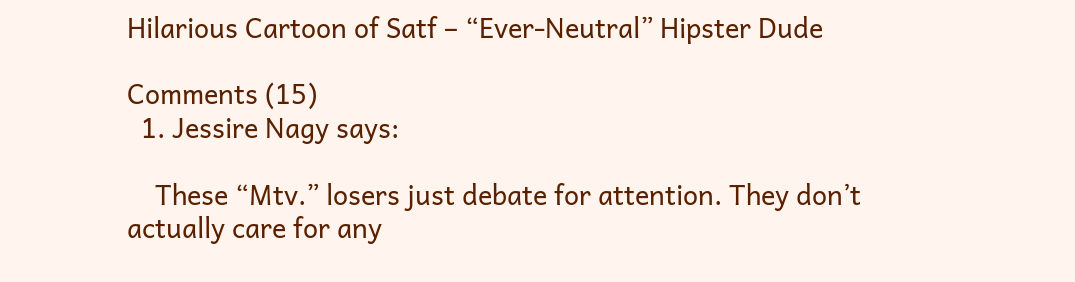Hilarious Cartoon of Satf – “Ever-Neutral” Hipster Dude

Comments (15)
  1. Jessire Nagy says:

    These “Mtv.” losers just debate for attention. They don’t actually care for any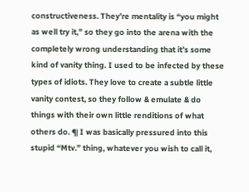constructiveness. They’re mentality is “you might as well try it,” so they go into the arena with the completely wrong understanding that it’s some kind of vanity thing. I used to be infected by these types of idiots. They love to create a subtle little vanity contest, so they follow & emulate & do things with their own little renditions of what others do. ¶ I was basically pressured into this stupid “Mtv.” thing, whatever you wish to call it,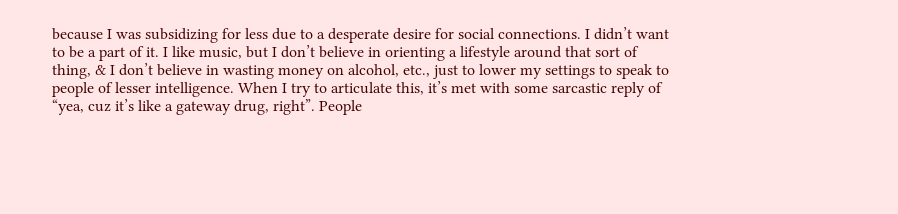because I was subsidizing for less due to a desperate desire for social connections. I didn’t want to be a part of it. I like music, but I don’t believe in orienting a lifestyle around that sort of thing, & I don’t believe in wasting money on alcohol, etc., just to lower my settings to speak to people of lesser intelligence. When I try to articulate this, it’s met with some sarcastic reply of “yea, cuz it’s like a gateway drug, right”. People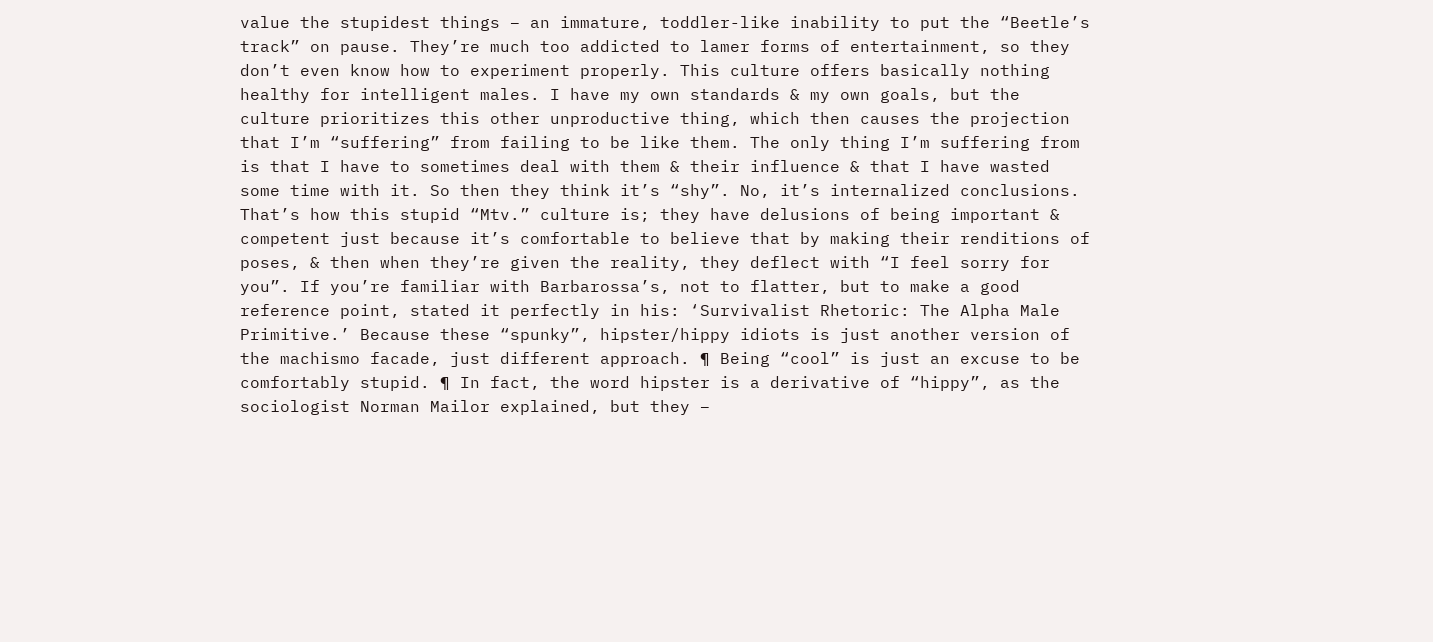value the stupidest things – an immature, toddler-like inability to put the “Beetle’s track” on pause. They’re much too addicted to lamer forms of entertainment, so they don’t even know how to experiment properly. This culture offers basically nothing healthy for intelligent males. I have my own standards & my own goals, but the culture prioritizes this other unproductive thing, which then causes the projection that I’m “suffering” from failing to be like them. The only thing I’m suffering from is that I have to sometimes deal with them & their influence & that I have wasted some time with it. So then they think it’s “shy”. No, it’s internalized conclusions. That’s how this stupid “Mtv.” culture is; they have delusions of being important & competent just because it’s comfortable to believe that by making their renditions of poses, & then when they’re given the reality, they deflect with “I feel sorry for you”. If you’re familiar with Barbarossa’s, not to flatter, but to make a good reference point, stated it perfectly in his: ‘Survivalist Rhetoric: The Alpha Male Primitive.’ Because these “spunky”, hipster/hippy idiots is just another version of the machismo facade, just different approach. ¶ Being “cool” is just an excuse to be comfortably stupid. ¶ In fact, the word hipster is a derivative of “hippy”, as the sociologist Norman Mailor explained, but they –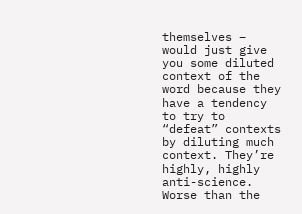themselves – would just give you some diluted context of the word because they have a tendency to try to “defeat” contexts by diluting much context. They’re highly, highly anti-science. Worse than the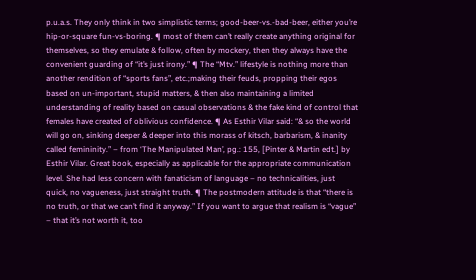p.u.a.s. They only think in two simplistic terms; good-beer-vs.-bad-beer, either you’re hip-or-square fun-vs-boring. ¶ most of them can’t really create anything original for themselves, so they emulate & follow, often by mockery, then they always have the convenient guarding of “it’s just irony.” ¶ The “Mtv.” lifestyle is nothing more than another rendition of “sports fans”, etc.;making their feuds, propping their egos based on un-important, stupid matters, & then also maintaining a limited understanding of reality based on casual observations & the fake kind of control that females have created of oblivious confidence. ¶ As Esthir Vilar said: “& so the world will go on, sinking deeper & deeper into this morass of kitsch, barbarism, & inanity called femininity.” – from ‘The Manipulated Man’, pg.: 155, [Pinter & Martin edt.] by Esthir Vilar. Great book, especially as applicable for the appropriate communication level. She had less concern with fanaticism of language – no technicalities, just quick, no vagueness, just straight truth. ¶ The postmodern attitude is that “there is no truth, or that we can’t find it anyway.” If you want to argue that realism is “vague” – that it’s not worth it, too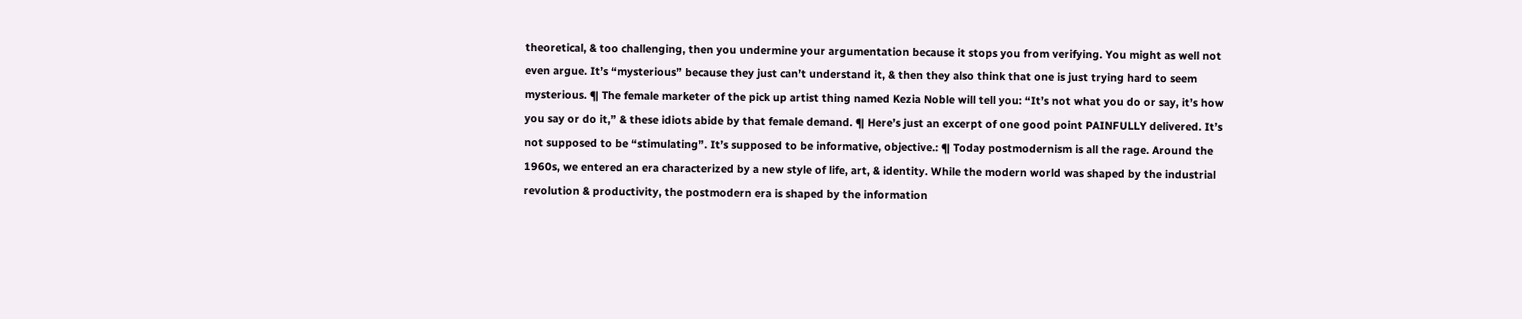theoretical, & too challenging, then you undermine your argumentation because it stops you from verifying. You might as well not even argue. It’s “mysterious” because they just can’t understand it, & then they also think that one is just trying hard to seem mysterious. ¶ The female marketer of the pick up artist thing named Kezia Noble will tell you: “It’s not what you do or say, it’s how you say or do it,” & these idiots abide by that female demand. ¶ Here’s just an excerpt of one good point PAINFULLY delivered. It’s not supposed to be “stimulating”. It’s supposed to be informative, objective.: ¶ Today postmodernism is all the rage. Around the 1960s, we entered an era characterized by a new style of life, art, & identity. While the modern world was shaped by the industrial revolution & productivity, the postmodern era is shaped by the information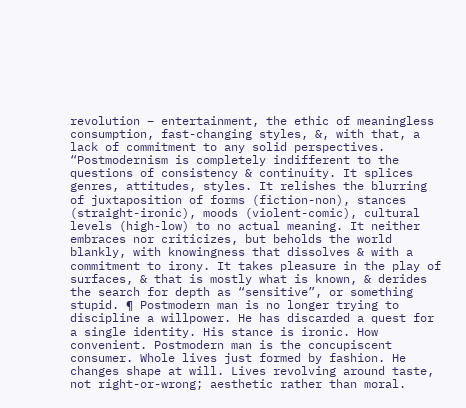revolution – entertainment, the ethic of meaningless consumption, fast-changing styles, &, with that, a lack of commitment to any solid perspectives. “Postmodernism is completely indifferent to the questions of consistency & continuity. It splices genres, attitudes, styles. It relishes the blurring of juxtaposition of forms (fiction-non), stances (straight-ironic), moods (violent-comic), cultural levels (high-low) to no actual meaning. It neither embraces nor criticizes, but beholds the world blankly, with knowingness that dissolves & with a commitment to irony. It takes pleasure in the play of surfaces, & that is mostly what is known, & derides the search for depth as “sensitive”, or something stupid. ¶ Postmodern man is no longer trying to discipline a willpower. He has discarded a quest for a single identity. His stance is ironic. How convenient. Postmodern man is the concupiscent consumer. Whole lives just formed by fashion. He changes shape at will. Lives revolving around taste, not right-or-wrong; aesthetic rather than moral.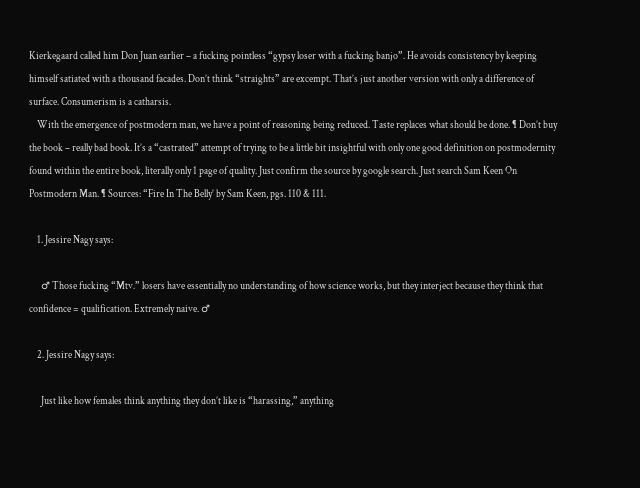Kierkegaard called him Don Juan earlier – a fucking pointless “gypsy loser with a fucking banjo”. He avoids consistency by keeping himself satiated with a thousand facades. Don’t think “straights” are excempt. That’s just another version with only a difference of surface. Consumerism is a catharsis.
    With the emergence of postmodern man, we have a point of reasoning being reduced. Taste replaces what should be done. ¶ Don’t buy the book – really bad book. It’s a “castrated” attempt of trying to be a little bit insightful with only one good definition on postmodernity found within the entire book, literally only 1 page of quality. Just confirm the source by google search. Just search Sam Keen On Postmodern Man. ¶ Sources: “Fire In The Belly’ by Sam Keen, pgs. 110 & 111.

    1. Jessire Nagy says:

      ♂ Those fucking “Mtv.” losers have essentially no understanding of how science works, but they interject because they think that confidence = qualification. Extremely naive. ♂

    2. Jessire Nagy says:

      Just like how females think anything they don’t like is “harassing,” anything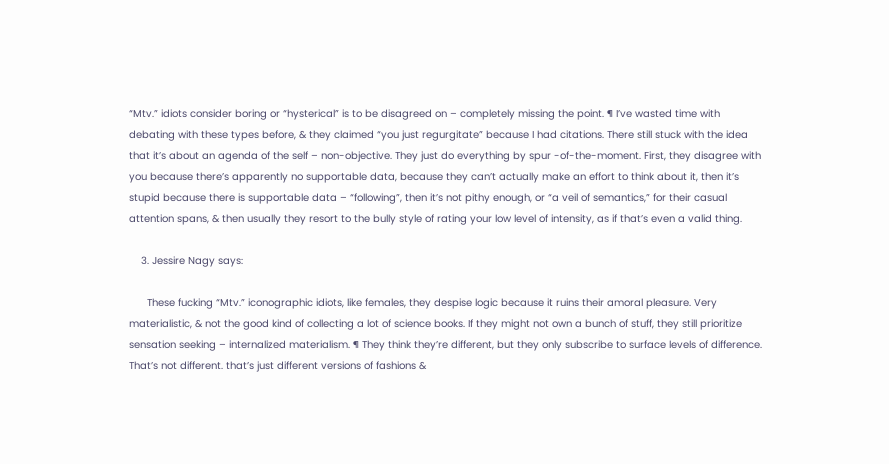“Mtv.” idiots consider boring or “hysterical” is to be disagreed on – completely missing the point. ¶ I’ve wasted time with debating with these types before, & they claimed “you just regurgitate” because I had citations. There still stuck with the idea that it’s about an agenda of the self – non-objective. They just do everything by spur -of-the-moment. First, they disagree with you because there’s apparently no supportable data, because they can’t actually make an effort to think about it, then it’s stupid because there is supportable data – “following”, then it’s not pithy enough, or “a veil of semantics,” for their casual attention spans, & then usually they resort to the bully style of rating your low level of intensity, as if that’s even a valid thing.

    3. Jessire Nagy says:

      These fucking “Mtv.” iconographic idiots, like females, they despise logic because it ruins their amoral pleasure. Very materialistic, & not the good kind of collecting a lot of science books. If they might not own a bunch of stuff, they still prioritize sensation seeking – internalized materialism. ¶ They think they’re different, but they only subscribe to surface levels of difference. That’s not different. that’s just different versions of fashions &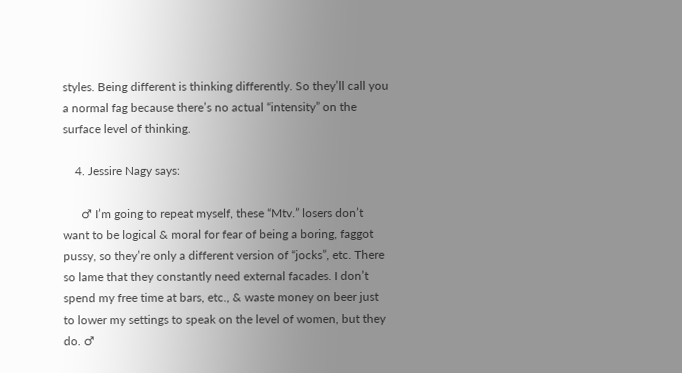styles. Being different is thinking differently. So they’ll call you a normal fag because there’s no actual “intensity” on the surface level of thinking.

    4. Jessire Nagy says:

      ♂ I’m going to repeat myself, these “Mtv.” losers don’t want to be logical & moral for fear of being a boring, faggot pussy, so they’re only a different version of “jocks”, etc. There so lame that they constantly need external facades. I don’t spend my free time at bars, etc., & waste money on beer just to lower my settings to speak on the level of women, but they do. ♂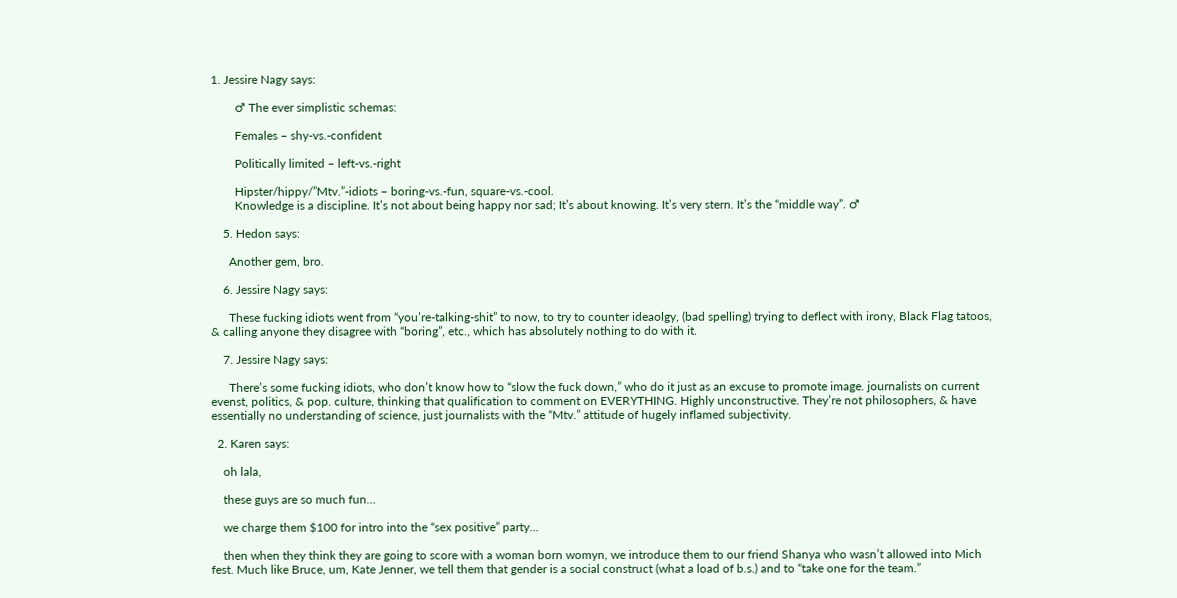1. Jessire Nagy says:

        ♂ The ever simplistic schemas:

        Females – shy-vs.-confident

        Politically limited – left-vs.-right

        Hipster/hippy/”Mtv.”-idiots – boring-vs.-fun, square-vs.-cool.
        Knowledge is a discipline. It’s not about being happy nor sad; It’s about knowing. It’s very stern. It’s the “middle way”. ♂

    5. Hedon says:

      Another gem, bro.

    6. Jessire Nagy says:

      These fucking idiots went from “you’re-talking-shit” to now, to try to counter ideaolgy, (bad spelling) trying to deflect with irony, Black Flag tatoos, & calling anyone they disagree with “boring”, etc., which has absolutely nothing to do with it.

    7. Jessire Nagy says:

      There’s some fucking idiots, who don’t know how to “slow the fuck down,” who do it just as an excuse to promote image. journalists on current evenst, politics, & pop. culture, thinking that qualification to comment on EVERYTHING. Highly unconstructive. They’re not philosophers, & have essentially no understanding of science, just journalists with the “Mtv.” attitude of hugely inflamed subjectivity.

  2. Karen says:

    oh lala,

    these guys are so much fun…

    we charge them $100 for intro into the “sex positive” party…

    then when they think they are going to score with a woman born womyn, we introduce them to our friend Shanya who wasn’t allowed into Mich fest. Much like Bruce, um, Kate Jenner, we tell them that gender is a social construct (what a load of b.s.) and to “take one for the team.”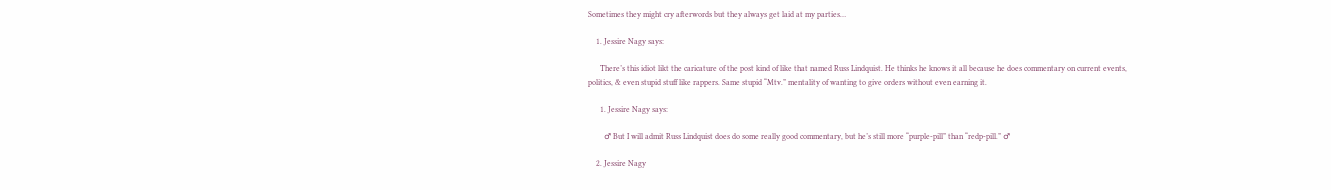Sometimes they might cry afterwords but they always get laid at my parties…

    1. Jessire Nagy says:

      There’s this idiot likt the caricature of the post kind of like that named Russ Lindquist. He thinks he knows it all because he does commentary on current events, politics, & even stupid stuff like rappers. Same stupid “Mtv.” mentality of wanting to give orders without even earning it.

      1. Jessire Nagy says:

        ♂ But I will admit Russ Lindquist does do some really good commentary, but he’s still more “purple-pill” than “redp-pill.” ♂

    2. Jessire Nagy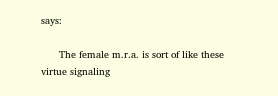says:

      The female m.r.a. is sort of like these virtue signaling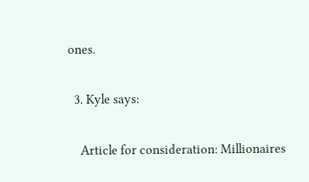ones.

  3. Kyle says:

    Article for consideration: Millionaires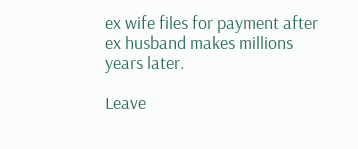ex wife files for payment after ex husband makes millions years later.

Leave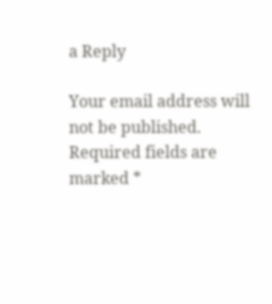a Reply

Your email address will not be published. Required fields are marked *